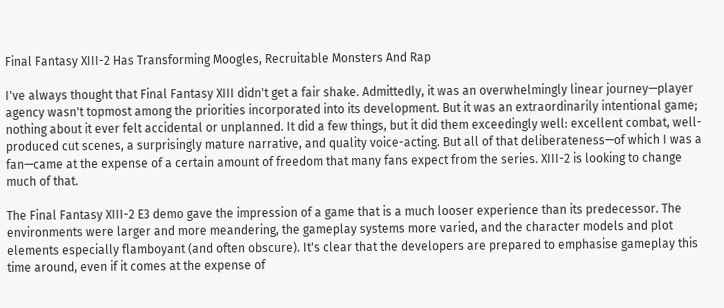Final Fantasy XIII-2 Has Transforming Moogles, Recruitable Monsters And Rap

I've always thought that Final Fantasy XIII didn't get a fair shake. Admittedly, it was an overwhelmingly linear journey—player agency wasn't topmost among the priorities incorporated into its development. But it was an extraordinarily intentional game; nothing about it ever felt accidental or unplanned. It did a few things, but it did them exceedingly well: excellent combat, well-produced cut scenes, a surprisingly mature narrative, and quality voice-acting. But all of that deliberateness—of which I was a fan—came at the expense of a certain amount of freedom that many fans expect from the series. XIII-2 is looking to change much of that.

The Final Fantasy XIII-2 E3 demo gave the impression of a game that is a much looser experience than its predecessor. The environments were larger and more meandering, the gameplay systems more varied, and the character models and plot elements especially flamboyant (and often obscure). It's clear that the developers are prepared to emphasise gameplay this time around, even if it comes at the expense of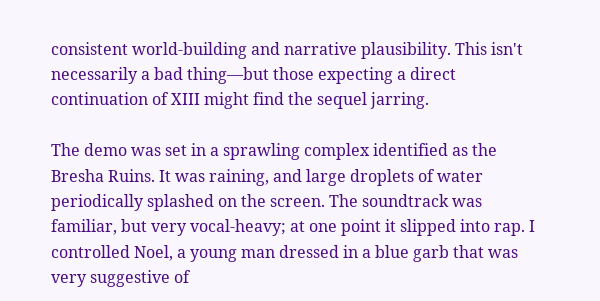consistent world-building and narrative plausibility. This isn't necessarily a bad thing—but those expecting a direct continuation of XIII might find the sequel jarring.

The demo was set in a sprawling complex identified as the Bresha Ruins. It was raining, and large droplets of water periodically splashed on the screen. The soundtrack was familiar, but very vocal-heavy; at one point it slipped into rap. I controlled Noel, a young man dressed in a blue garb that was very suggestive of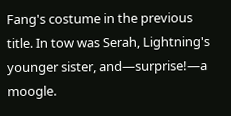Fang's costume in the previous title. In tow was Serah, Lightning's younger sister, and—surprise!—a moogle.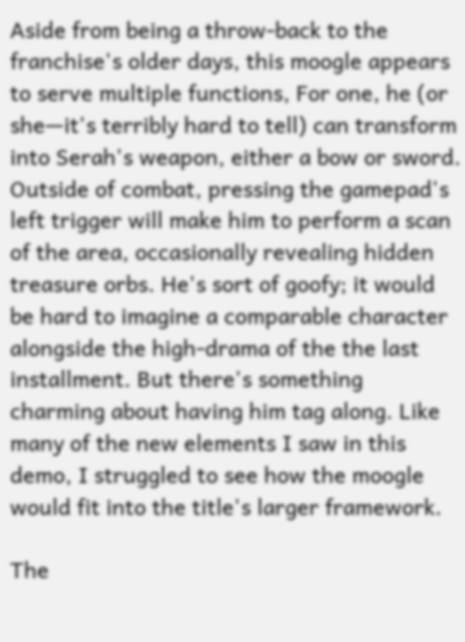Aside from being a throw-back to the franchise's older days, this moogle appears to serve multiple functions, For one, he (or she—it's terribly hard to tell) can transform into Serah's weapon, either a bow or sword. Outside of combat, pressing the gamepad's left trigger will make him to perform a scan of the area, occasionally revealing hidden treasure orbs. He's sort of goofy; it would be hard to imagine a comparable character alongside the high-drama of the the last installment. But there's something charming about having him tag along. Like many of the new elements I saw in this demo, I struggled to see how the moogle would fit into the title's larger framework.

The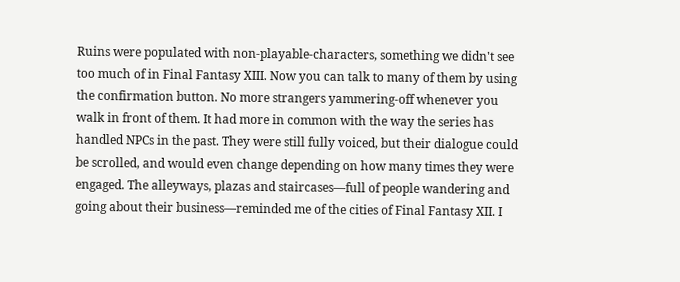Ruins were populated with non-playable-characters, something we didn't see too much of in Final Fantasy XIII. Now you can talk to many of them by using the confirmation button. No more strangers yammering-off whenever you walk in front of them. It had more in common with the way the series has handled NPCs in the past. They were still fully voiced, but their dialogue could be scrolled, and would even change depending on how many times they were engaged. The alleyways, plazas and staircases—full of people wandering and going about their business—reminded me of the cities of Final Fantasy XII. I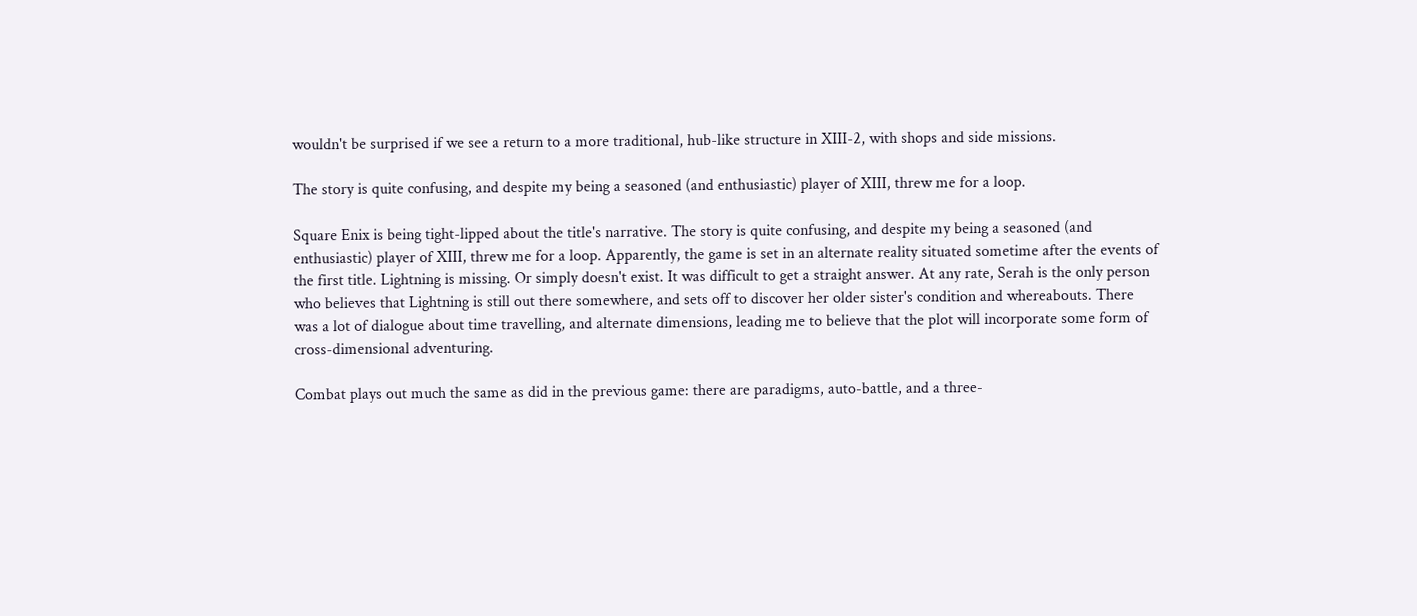wouldn't be surprised if we see a return to a more traditional, hub-like structure in XIII-2, with shops and side missions.

The story is quite confusing, and despite my being a seasoned (and enthusiastic) player of XIII, threw me for a loop.

Square Enix is being tight-lipped about the title's narrative. The story is quite confusing, and despite my being a seasoned (and enthusiastic) player of XIII, threw me for a loop. Apparently, the game is set in an alternate reality situated sometime after the events of the first title. Lightning is missing. Or simply doesn't exist. It was difficult to get a straight answer. At any rate, Serah is the only person who believes that Lightning is still out there somewhere, and sets off to discover her older sister's condition and whereabouts. There was a lot of dialogue about time travelling, and alternate dimensions, leading me to believe that the plot will incorporate some form of cross-dimensional adventuring.

Combat plays out much the same as did in the previous game: there are paradigms, auto-battle, and a three-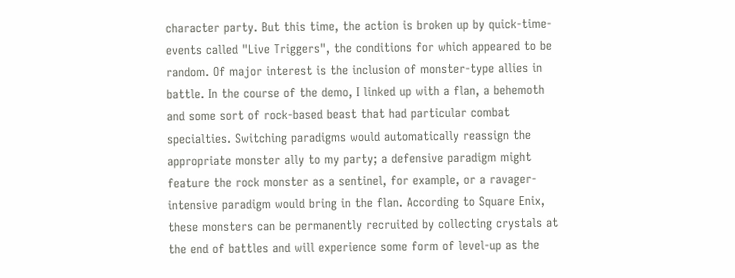character party. But this time, the action is broken up by quick-time-events called "Live Triggers", the conditions for which appeared to be random. Of major interest is the inclusion of monster-type allies in battle. In the course of the demo, I linked up with a flan, a behemoth and some sort of rock-based beast that had particular combat specialties. Switching paradigms would automatically reassign the appropriate monster ally to my party; a defensive paradigm might feature the rock monster as a sentinel, for example, or a ravager-intensive paradigm would bring in the flan. According to Square Enix, these monsters can be permanently recruited by collecting crystals at the end of battles and will experience some form of level-up as the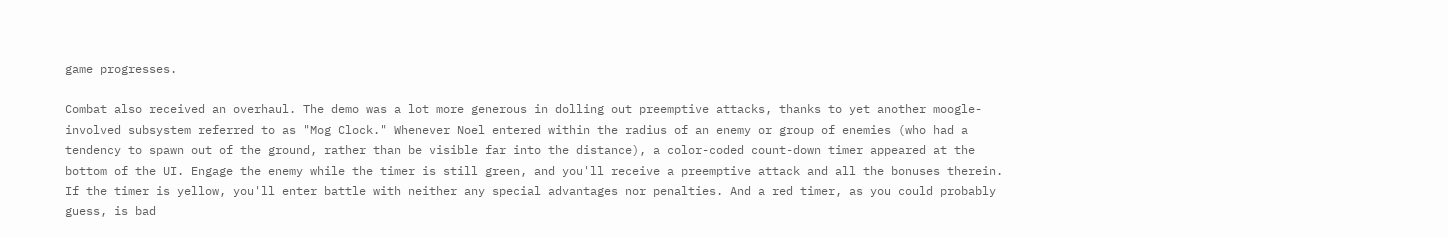game progresses.

Combat also received an overhaul. The demo was a lot more generous in dolling out preemptive attacks, thanks to yet another moogle-involved subsystem referred to as "Mog Clock." Whenever Noel entered within the radius of an enemy or group of enemies (who had a tendency to spawn out of the ground, rather than be visible far into the distance), a color-coded count-down timer appeared at the bottom of the UI. Engage the enemy while the timer is still green, and you'll receive a preemptive attack and all the bonuses therein. If the timer is yellow, you'll enter battle with neither any special advantages nor penalties. And a red timer, as you could probably guess, is bad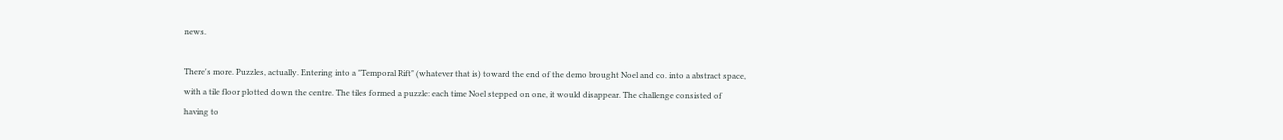news.

There's more. Puzzles, actually. Entering into a "Temporal Rift" (whatever that is) toward the end of the demo brought Noel and co. into a abstract space, with a tile floor plotted down the centre. The tiles formed a puzzle: each time Noel stepped on one, it would disappear. The challenge consisted of having to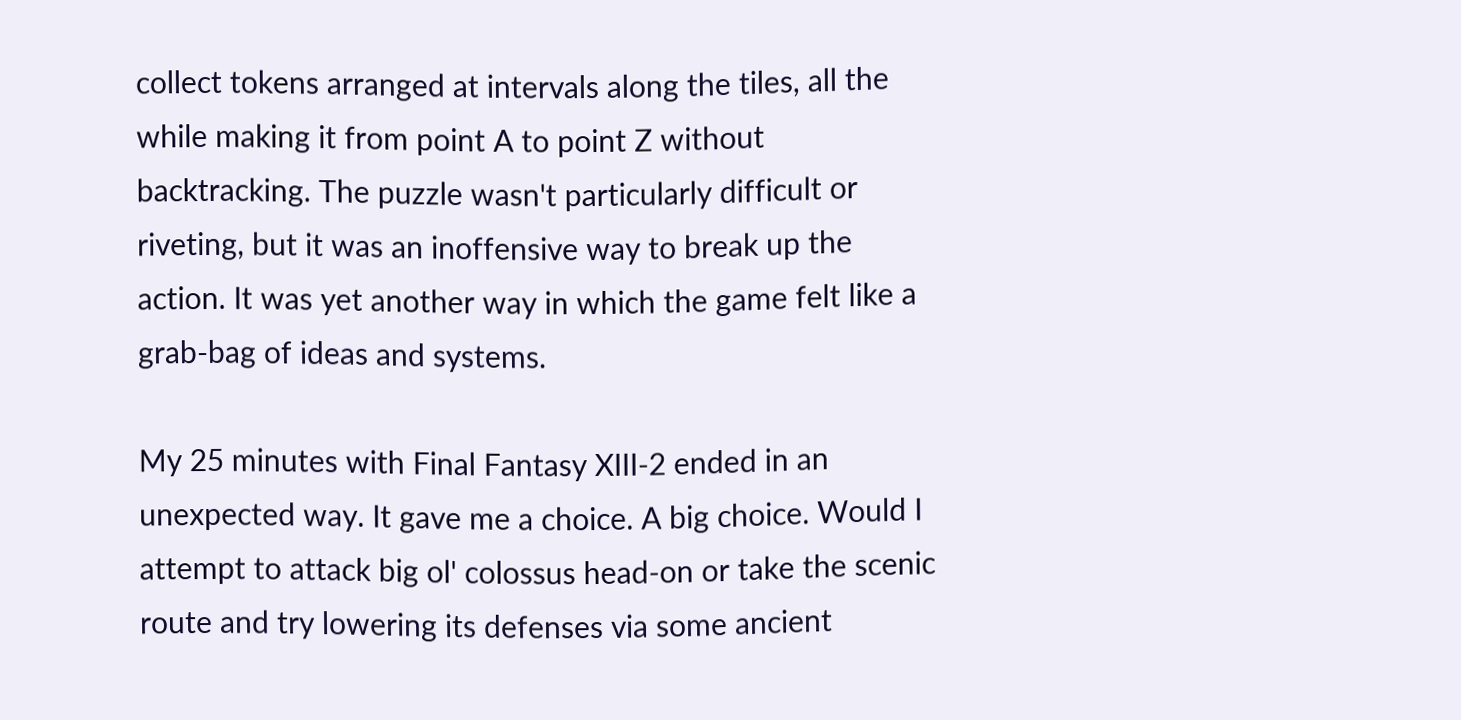collect tokens arranged at intervals along the tiles, all the while making it from point A to point Z without backtracking. The puzzle wasn't particularly difficult or riveting, but it was an inoffensive way to break up the action. It was yet another way in which the game felt like a grab-bag of ideas and systems.

My 25 minutes with Final Fantasy XIII-2 ended in an unexpected way. It gave me a choice. A big choice. Would I attempt to attack big ol' colossus head-on or take the scenic route and try lowering its defenses via some ancient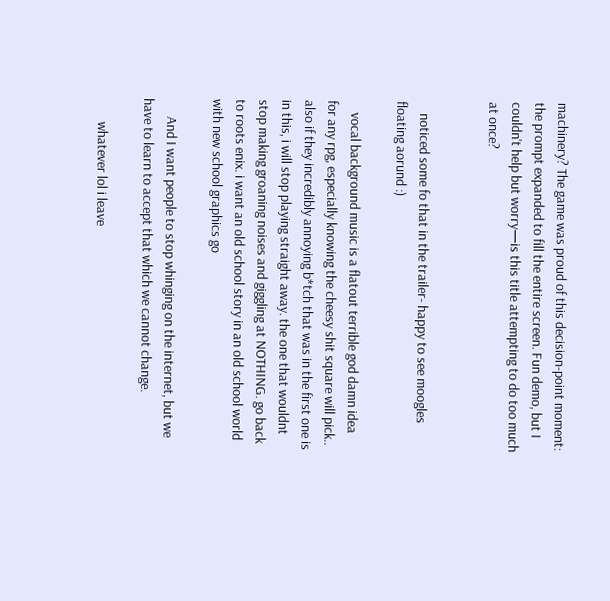machinery? The game was proud of this decision-point moment: the prompt expanded to fill the entire screen. Fun demo, but I couldn't help but worry—is this title attempting to do too much at once?


    noticed some fo that in the trailer- happy to see moogles floating aorund :)

    vocal background music is a flatout terrible god damn idea for any rpg, especially knowing the cheesy shit square will pick.. also if they incredibly annoying b*tch that was in the first one is in this, i will stop playing straight away. the one that wouldnt stop making groaning noises and giggling at NOTHING. go back to roots enix. i want an old school story in an old school world with new school graphics go

      And I want people to stop whinging on the internet, but we have to learn to accept that which we cannot change.

        whatever lol i leave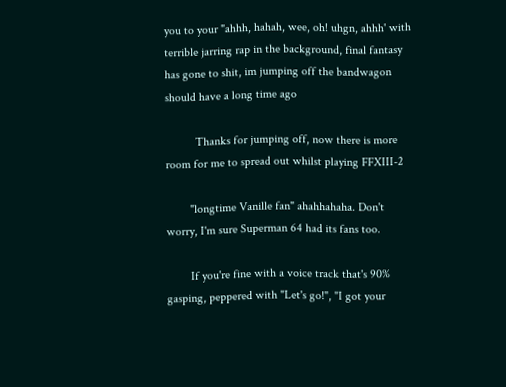you to your "ahhh, hahah, wee, oh! uhgn, ahhh' with terrible jarring rap in the background, final fantasy has gone to shit, im jumping off the bandwagon should have a long time ago

          Thanks for jumping off, now there is more room for me to spread out whilst playing FFXIII-2

        "longtime Vanille fan" ahahhahaha. Don't worry, I'm sure Superman 64 had its fans too.

        If you're fine with a voice track that's 90% gasping, peppered with "Let's go!", "I got your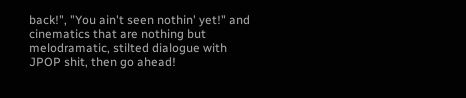back!", "You ain't seen nothin' yet!" and cinematics that are nothing but melodramatic, stilted dialogue with JPOP shit, then go ahead!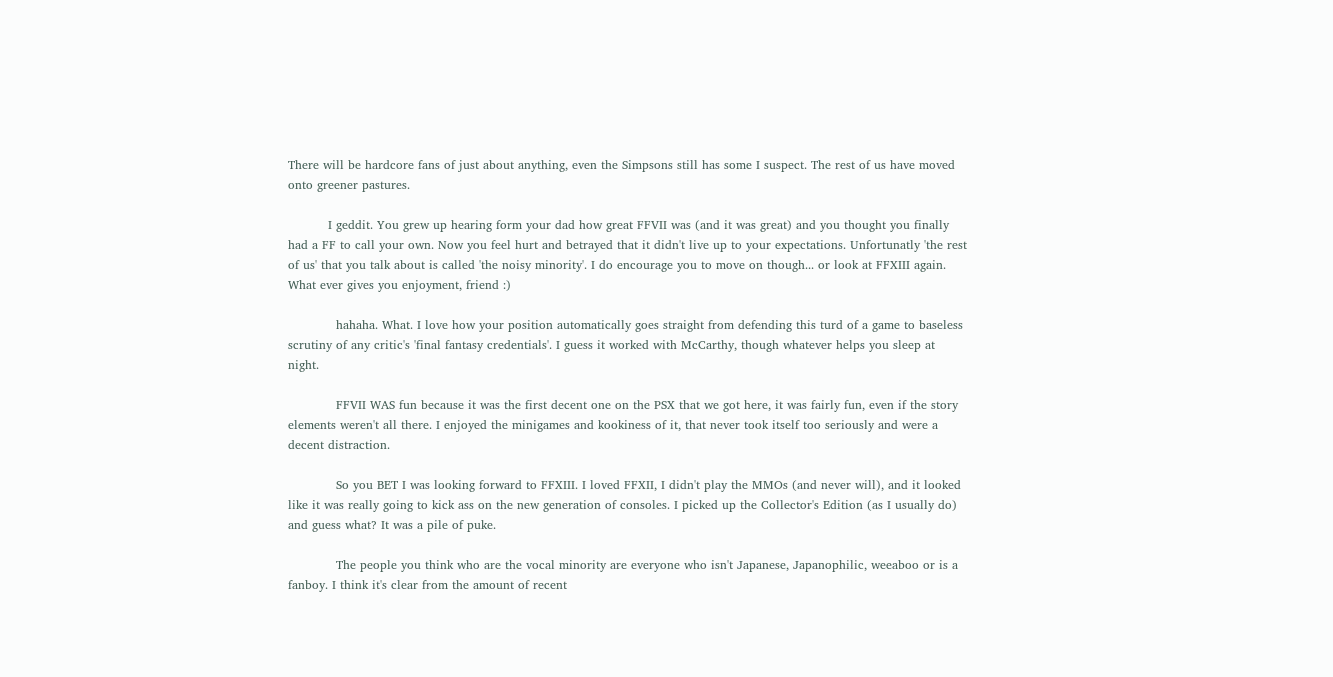There will be hardcore fans of just about anything, even the Simpsons still has some I suspect. The rest of us have moved onto greener pastures.

          I geddit. You grew up hearing form your dad how great FFVII was (and it was great) and you thought you finally had a FF to call your own. Now you feel hurt and betrayed that it didn't live up to your expectations. Unfortunatly 'the rest of us' that you talk about is called 'the noisy minority'. I do encourage you to move on though... or look at FFXIII again. What ever gives you enjoyment, friend :)

            hahaha. What. I love how your position automatically goes straight from defending this turd of a game to baseless scrutiny of any critic's 'final fantasy credentials'. I guess it worked with McCarthy, though whatever helps you sleep at night.

            FFVII WAS fun because it was the first decent one on the PSX that we got here, it was fairly fun, even if the story elements weren't all there. I enjoyed the minigames and kookiness of it, that never took itself too seriously and were a decent distraction.

            So you BET I was looking forward to FFXIII. I loved FFXII, I didn't play the MMOs (and never will), and it looked like it was really going to kick ass on the new generation of consoles. I picked up the Collector's Edition (as I usually do) and guess what? It was a pile of puke.

            The people you think who are the vocal minority are everyone who isn't Japanese, Japanophilic, weeaboo or is a fanboy. I think it's clear from the amount of recent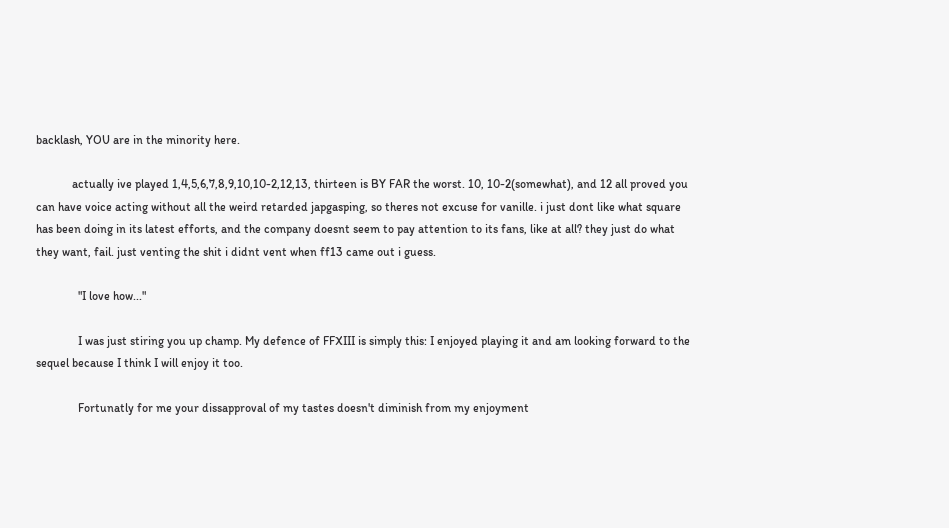backlash, YOU are in the minority here.

            actually ive played 1,4,5,6,7,8,9,10,10-2,12,13, thirteen is BY FAR the worst. 10, 10-2(somewhat), and 12 all proved you can have voice acting without all the weird retarded japgasping, so theres not excuse for vanille. i just dont like what square has been doing in its latest efforts, and the company doesnt seem to pay attention to its fans, like at all? they just do what they want, fail. just venting the shit i didnt vent when ff13 came out i guess.

              "I love how..."

              I was just stiring you up champ. My defence of FFXIII is simply this: I enjoyed playing it and am looking forward to the sequel because I think I will enjoy it too.

              Fortunatly for me your dissapproval of my tastes doesn't diminish from my enjoyment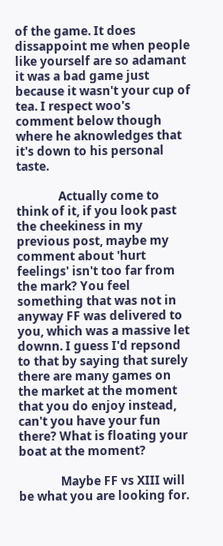of the game. It does dissappoint me when people like yourself are so adamant it was a bad game just because it wasn't your cup of tea. I respect woo's comment below though where he aknowledges that it's down to his personal taste.

              Actually come to think of it, if you look past the cheekiness in my previous post, maybe my comment about 'hurt feelings' isn't too far from the mark? You feel something that was not in anyway FF was delivered to you, which was a massive let downn. I guess I'd repsond to that by saying that surely there are many games on the market at the moment that you do enjoy instead, can't you have your fun there? What is floating your boat at the moment?

              Maybe FF vs XIII will be what you are looking for.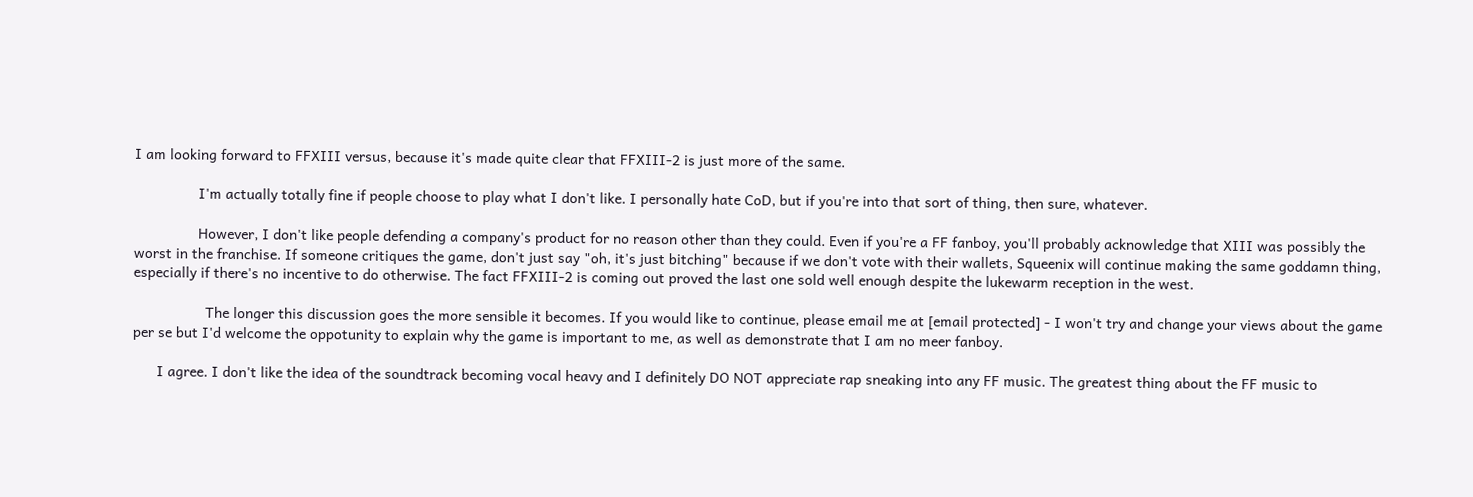I am looking forward to FFXIII versus, because it's made quite clear that FFXIII-2 is just more of the same.

                I'm actually totally fine if people choose to play what I don't like. I personally hate CoD, but if you're into that sort of thing, then sure, whatever.

                However, I don't like people defending a company's product for no reason other than they could. Even if you're a FF fanboy, you'll probably acknowledge that XIII was possibly the worst in the franchise. If someone critiques the game, don't just say "oh, it's just bitching" because if we don't vote with their wallets, Squeenix will continue making the same goddamn thing, especially if there's no incentive to do otherwise. The fact FFXIII-2 is coming out proved the last one sold well enough despite the lukewarm reception in the west.

                  The longer this discussion goes the more sensible it becomes. If you would like to continue, please email me at [email protected] - I won't try and change your views about the game per se but I'd welcome the oppotunity to explain why the game is important to me, as well as demonstrate that I am no meer fanboy.

      I agree. I don't like the idea of the soundtrack becoming vocal heavy and I definitely DO NOT appreciate rap sneaking into any FF music. The greatest thing about the FF music to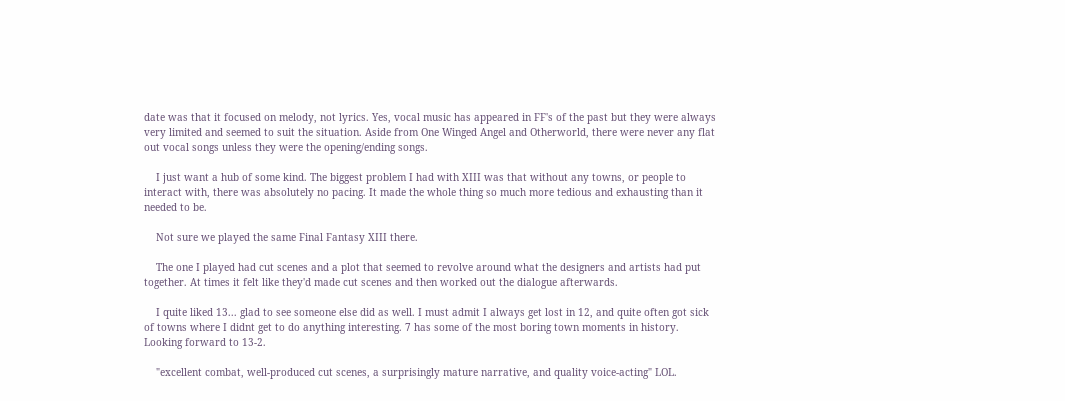date was that it focused on melody, not lyrics. Yes, vocal music has appeared in FF's of the past but they were always very limited and seemed to suit the situation. Aside from One Winged Angel and Otherworld, there were never any flat out vocal songs unless they were the opening/ending songs.

    I just want a hub of some kind. The biggest problem I had with XIII was that without any towns, or people to interact with, there was absolutely no pacing. It made the whole thing so much more tedious and exhausting than it needed to be.

    Not sure we played the same Final Fantasy XIII there.

    The one I played had cut scenes and a plot that seemed to revolve around what the designers and artists had put together. At times it felt like they'd made cut scenes and then worked out the dialogue afterwards.

    I quite liked 13... glad to see someone else did as well. I must admit I always get lost in 12, and quite often got sick of towns where I didnt get to do anything interesting. 7 has some of the most boring town moments in history. Looking forward to 13-2.

    "excellent combat, well-produced cut scenes, a surprisingly mature narrative, and quality voice-acting" LOL.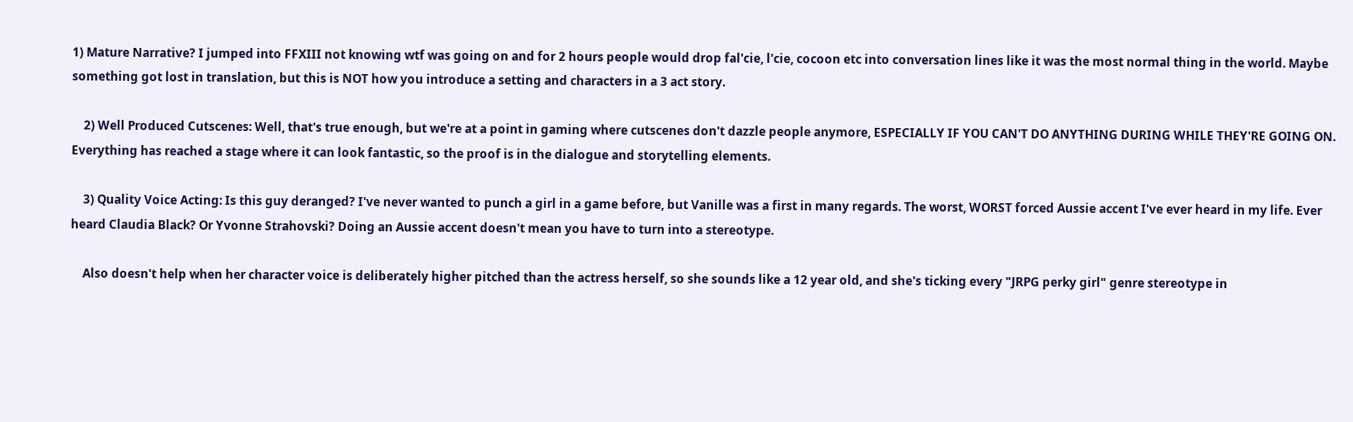1) Mature Narrative? I jumped into FFXIII not knowing wtf was going on and for 2 hours people would drop fal'cie, l'cie, cocoon etc into conversation lines like it was the most normal thing in the world. Maybe something got lost in translation, but this is NOT how you introduce a setting and characters in a 3 act story.

    2) Well Produced Cutscenes: Well, that's true enough, but we're at a point in gaming where cutscenes don't dazzle people anymore, ESPECIALLY IF YOU CAN'T DO ANYTHING DURING WHILE THEY'RE GOING ON. Everything has reached a stage where it can look fantastic, so the proof is in the dialogue and storytelling elements.

    3) Quality Voice Acting: Is this guy deranged? I've never wanted to punch a girl in a game before, but Vanille was a first in many regards. The worst, WORST forced Aussie accent I've ever heard in my life. Ever heard Claudia Black? Or Yvonne Strahovski? Doing an Aussie accent doesn't mean you have to turn into a stereotype.

    Also doesn't help when her character voice is deliberately higher pitched than the actress herself, so she sounds like a 12 year old, and she's ticking every "JRPG perky girl" genre stereotype in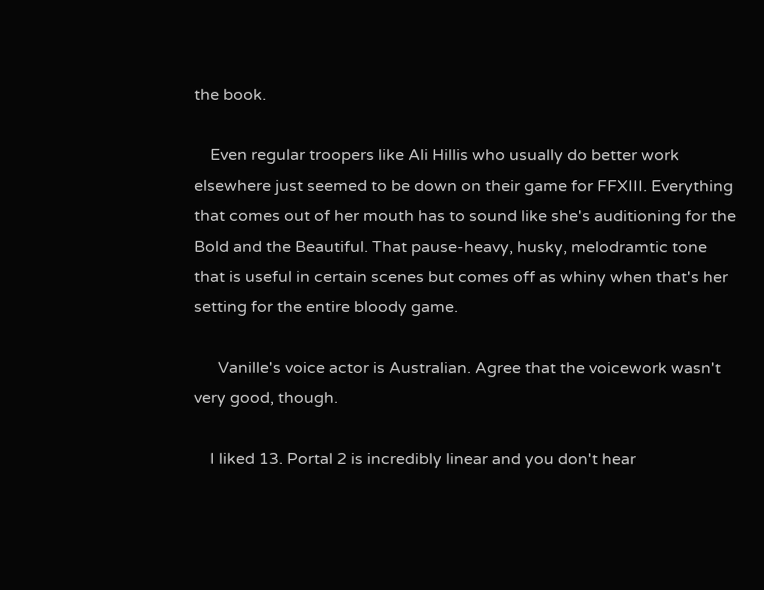the book.

    Even regular troopers like Ali Hillis who usually do better work elsewhere just seemed to be down on their game for FFXIII. Everything that comes out of her mouth has to sound like she's auditioning for the Bold and the Beautiful. That pause-heavy, husky, melodramtic tone that is useful in certain scenes but comes off as whiny when that's her setting for the entire bloody game.

      Vanille's voice actor is Australian. Agree that the voicework wasn't very good, though.

    I liked 13. Portal 2 is incredibly linear and you don't hear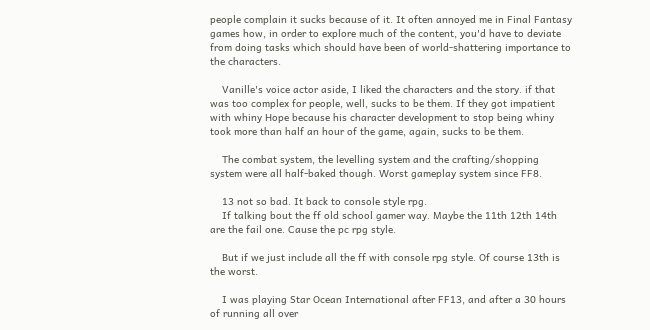people complain it sucks because of it. It often annoyed me in Final Fantasy games how, in order to explore much of the content, you'd have to deviate from doing tasks which should have been of world-shattering importance to the characters.

    Vanille's voice actor aside, I liked the characters and the story. if that was too complex for people, well, sucks to be them. If they got impatient with whiny Hope because his character development to stop being whiny took more than half an hour of the game, again, sucks to be them.

    The combat system, the levelling system and the crafting/shopping system were all half-baked though. Worst gameplay system since FF8.

    13 not so bad. It back to console style rpg.
    If talking bout the ff old school gamer way. Maybe the 11th 12th 14th are the fail one. Cause the pc rpg style.

    But if we just include all the ff with console rpg style. Of course 13th is the worst.

    I was playing Star Ocean International after FF13, and after a 30 hours of running all over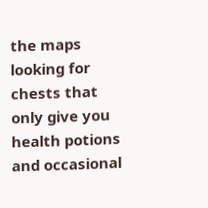the maps looking for chests that only give you health potions and occasional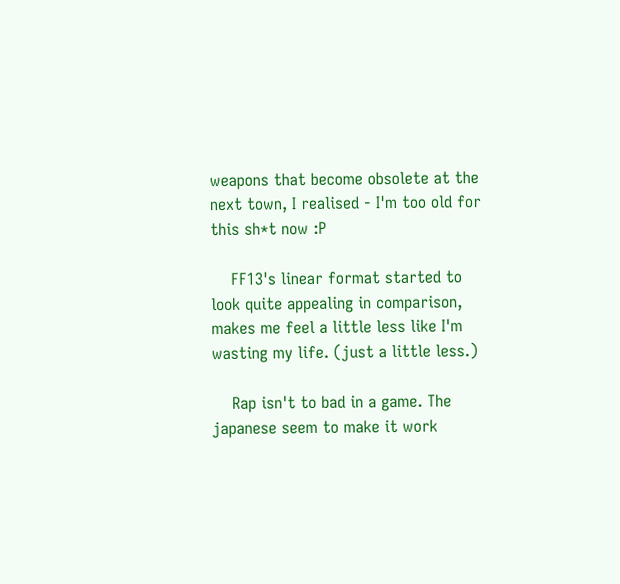weapons that become obsolete at the next town, I realised - I'm too old for this sh*t now :P

    FF13's linear format started to look quite appealing in comparison, makes me feel a little less like I'm wasting my life. (just a little less.)

    Rap isn't to bad in a game. The japanese seem to make it work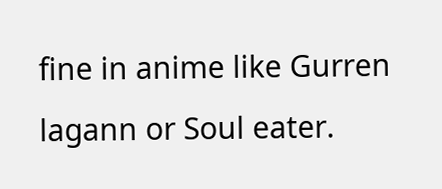fine in anime like Gurren lagann or Soul eater.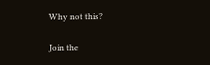Why not this?

Join the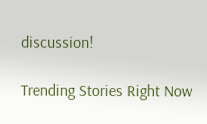discussion!

Trending Stories Right Now